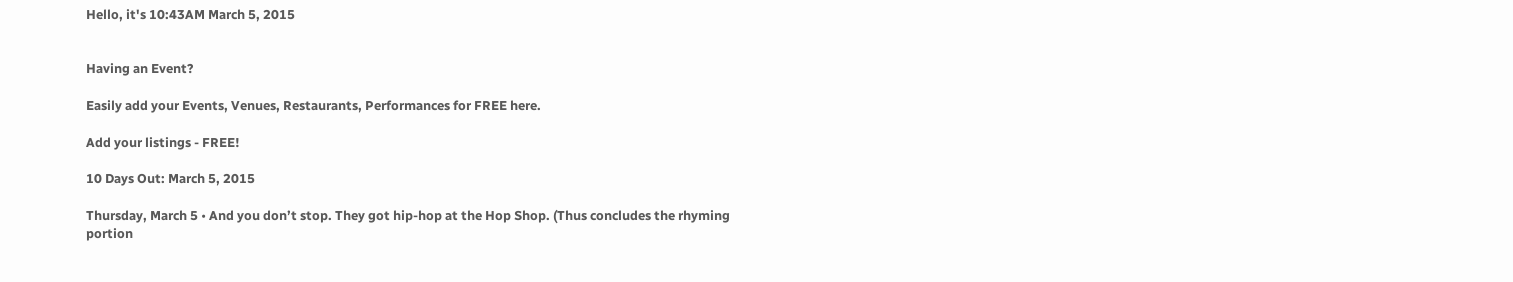Hello, it's 10:43AM March 5, 2015


Having an Event?

Easily add your Events, Venues, Restaurants, Performances for FREE here.

Add your listings - FREE!

10 Days Out: March 5, 2015

Thursday, March 5 • And you don’t stop. They got hip-hop at the Hop Shop. (Thus concludes the rhyming portion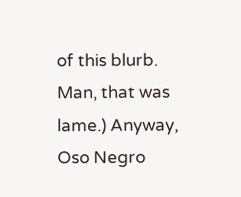of this blurb. Man, that was lame.) Anyway, Oso Negro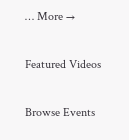… More →

Featured Videos

Browse Events